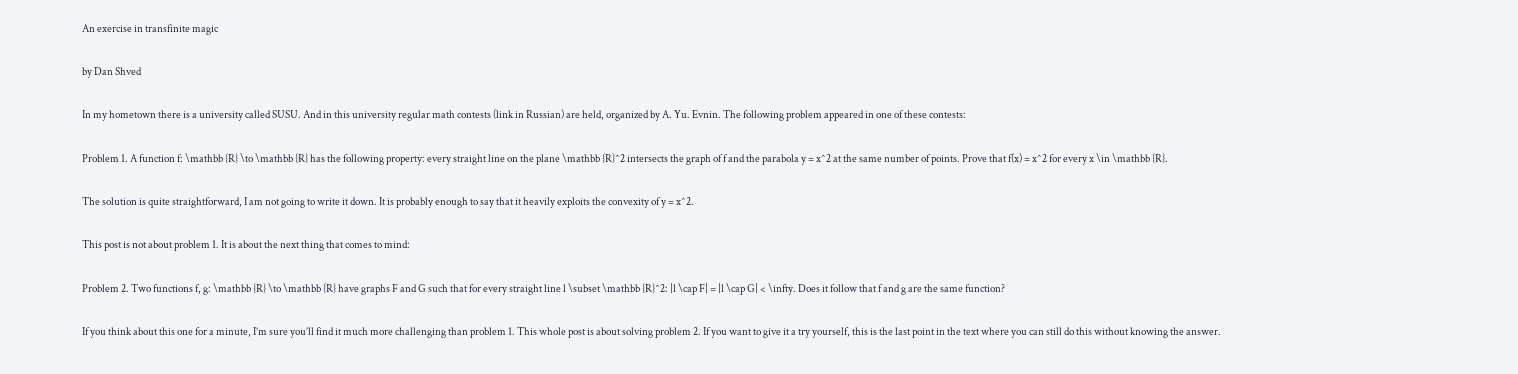An exercise in transfinite magic

by Dan Shved

In my hometown there is a university called SUSU. And in this university regular math contests (link in Russian) are held, organized by A. Yu. Evnin. The following problem appeared in one of these contests:

Problem 1. A function f: \mathbb {R} \to \mathbb {R} has the following property: every straight line on the plane \mathbb {R}^2 intersects the graph of f and the parabola y = x^2 at the same number of points. Prove that f(x) = x^2 for every x \in \mathbb {R}.

The solution is quite straightforward, I am not going to write it down. It is probably enough to say that it heavily exploits the convexity of y = x^2.

This post is not about problem 1. It is about the next thing that comes to mind:

Problem 2. Two functions f, g: \mathbb {R} \to \mathbb {R} have graphs F and G such that for every straight line l \subset \mathbb {R}^2: |l \cap F| = |l \cap G| < \infty. Does it follow that f and g are the same function?

If you think about this one for a minute, I’m sure you’ll find it much more challenging than problem 1. This whole post is about solving problem 2. If you want to give it a try yourself, this is the last point in the text where you can still do this without knowing the answer.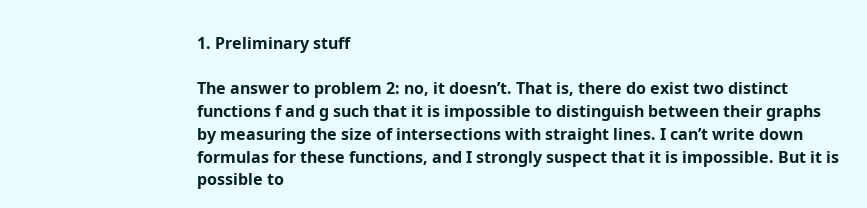1. Preliminary stuff

The answer to problem 2: no, it doesn’t. That is, there do exist two distinct functions f and g such that it is impossible to distinguish between their graphs by measuring the size of intersections with straight lines. I can’t write down formulas for these functions, and I strongly suspect that it is impossible. But it is possible to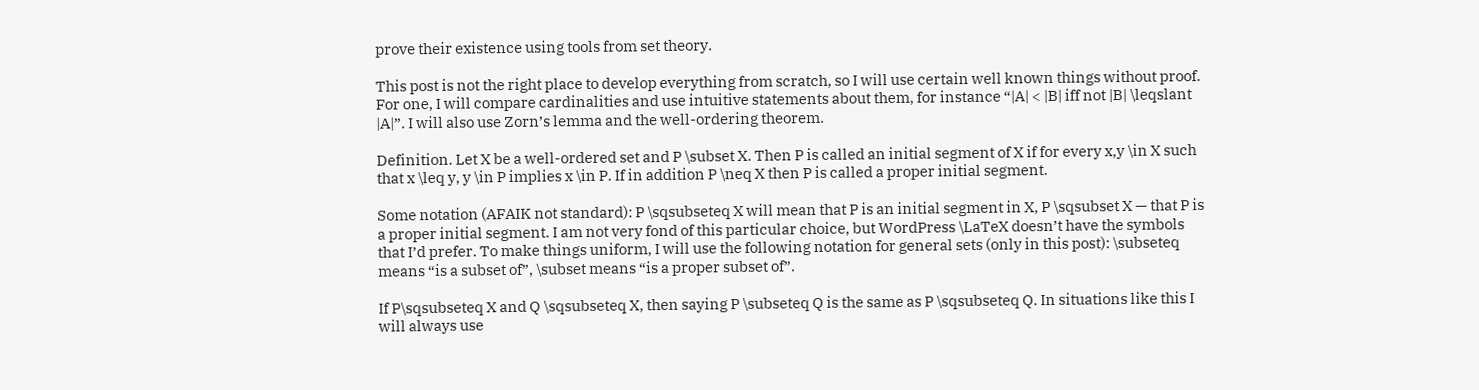prove their existence using tools from set theory.

This post is not the right place to develop everything from scratch, so I will use certain well known things without proof. For one, I will compare cardinalities and use intuitive statements about them, for instance “|A| < |B| iff not |B| \leqslant |A|”. I will also use Zorn’s lemma and the well-ordering theorem.

Definition. Let X be a well-ordered set and P \subset X. Then P is called an initial segment of X if for every x,y \in X such that x \leq y, y \in P implies x \in P. If in addition P \neq X then P is called a proper initial segment.

Some notation (AFAIK not standard): P \sqsubseteq X will mean that P is an initial segment in X, P \sqsubset X — that P is a proper initial segment. I am not very fond of this particular choice, but WordPress \LaTeX doesn’t have the symbols that I’d prefer. To make things uniform, I will use the following notation for general sets (only in this post): \subseteq means “is a subset of”, \subset means “is a proper subset of”.

If P\sqsubseteq X and Q \sqsubseteq X, then saying P \subseteq Q is the same as P \sqsubseteq Q. In situations like this I will always use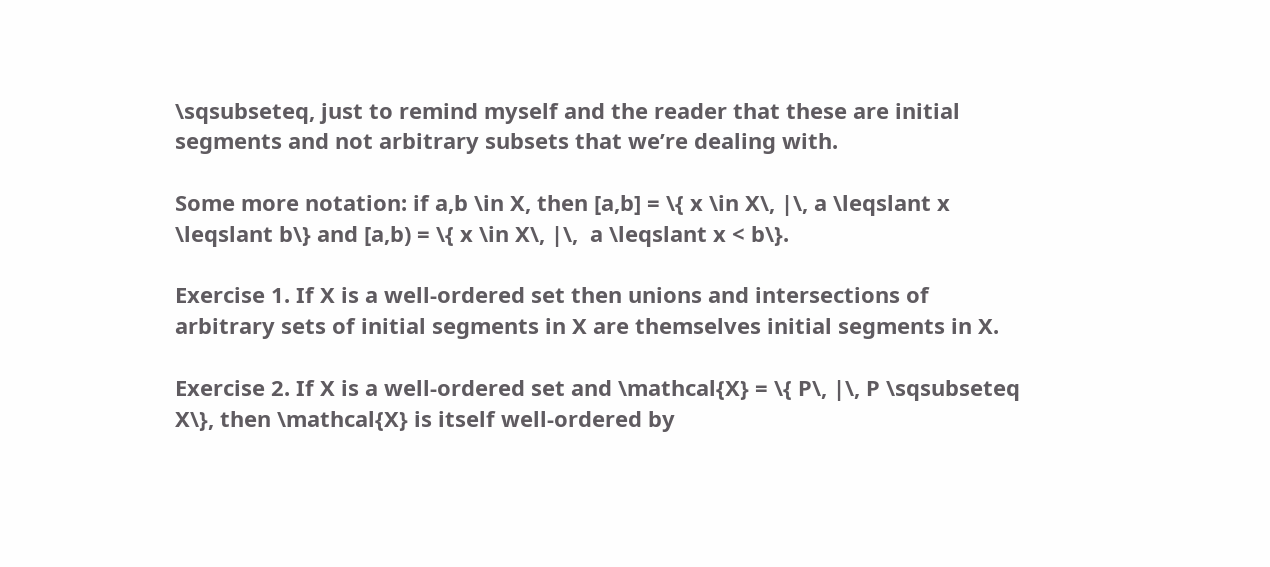\sqsubseteq, just to remind myself and the reader that these are initial segments and not arbitrary subsets that we’re dealing with.

Some more notation: if a,b \in X, then [a,b] = \{ x \in X\, |\, a \leqslant x \leqslant b\} and [a,b) = \{ x \in X\, |\,  a \leqslant x < b\}.

Exercise 1. If X is a well-ordered set then unions and intersections of arbitrary sets of initial segments in X are themselves initial segments in X.

Exercise 2. If X is a well-ordered set and \mathcal{X} = \{ P\, |\, P \sqsubseteq X\}, then \mathcal{X} is itself well-ordered by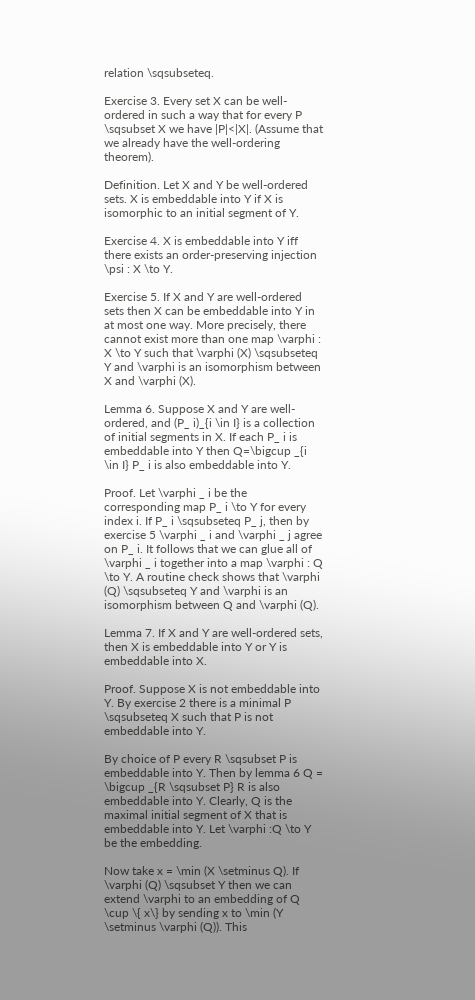relation \sqsubseteq.

Exercise 3. Every set X can be well-ordered in such a way that for every P \sqsubset X we have |P|<|X|. (Assume that we already have the well-ordering theorem).

Definition. Let X and Y be well-ordered sets. X is embeddable into Y if X is isomorphic to an initial segment of Y.

Exercise 4. X is embeddable into Y iff there exists an order-preserving injection \psi : X \to Y.

Exercise 5. If X and Y are well-ordered sets then X can be embeddable into Y in at most one way. More precisely, there cannot exist more than one map \varphi : X \to Y such that \varphi (X) \sqsubseteq Y and \varphi is an isomorphism between X and \varphi (X).

Lemma 6. Suppose X and Y are well-ordered, and (P_ i)_{i \in I} is a collection of initial segments in X. If each P_ i is embeddable into Y then Q=\bigcup _{i \in I} P_ i is also embeddable into Y.

Proof. Let \varphi _ i be the corresponding map P_ i \to Y for every index i. If P_ i \sqsubseteq P_ j, then by exercise 5 \varphi _ i and \varphi _ j agree on P_ i. It follows that we can glue all of \varphi _ i together into a map \varphi : Q \to Y. A routine check shows that \varphi (Q) \sqsubseteq Y and \varphi is an isomorphism between Q and \varphi (Q).

Lemma 7. If X and Y are well-ordered sets, then X is embeddable into Y or Y is embeddable into X.

Proof. Suppose X is not embeddable into Y. By exercise 2 there is a minimal P \sqsubseteq X such that P is not embeddable into Y.

By choice of P every R \sqsubset P is embeddable into Y. Then by lemma 6 Q = \bigcup _{R \sqsubset P} R is also embeddable into Y. Clearly, Q is the maximal initial segment of X that is embeddable into Y. Let \varphi :Q \to Y be the embedding.

Now take x = \min (X \setminus Q). If \varphi (Q) \sqsubset Y then we can extend \varphi to an embedding of Q \cup \{ x\} by sending x to \min (Y \setminus \varphi (Q)). This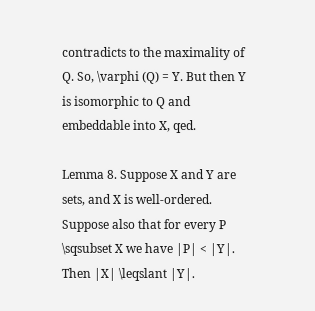contradicts to the maximality of Q. So, \varphi (Q) = Y. But then Y is isomorphic to Q and embeddable into X, qed.

Lemma 8. Suppose X and Y are sets, and X is well-ordered. Suppose also that for every P \sqsubset X we have |P| < |Y|. Then |X| \leqslant |Y|.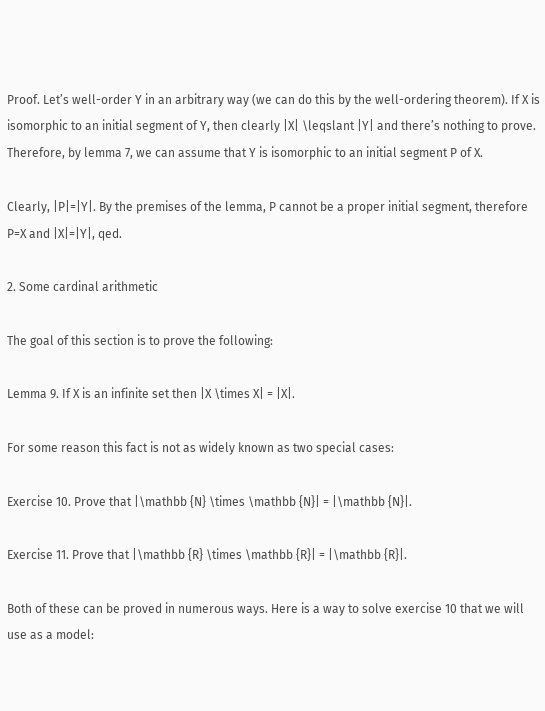Proof. Let’s well-order Y in an arbitrary way (we can do this by the well-ordering theorem). If X is isomorphic to an initial segment of Y, then clearly |X| \leqslant |Y| and there’s nothing to prove. Therefore, by lemma 7, we can assume that Y is isomorphic to an initial segment P of X.

Clearly, |P|=|Y|. By the premises of the lemma, P cannot be a proper initial segment, therefore P=X and |X|=|Y|, qed.

2. Some cardinal arithmetic

The goal of this section is to prove the following:

Lemma 9. If X is an infinite set then |X \times X| = |X|.

For some reason this fact is not as widely known as two special cases:

Exercise 10. Prove that |\mathbb {N} \times \mathbb {N}| = |\mathbb {N}|.

Exercise 11. Prove that |\mathbb {R} \times \mathbb {R}| = |\mathbb {R}|.

Both of these can be proved in numerous ways. Here is a way to solve exercise 10 that we will use as a model: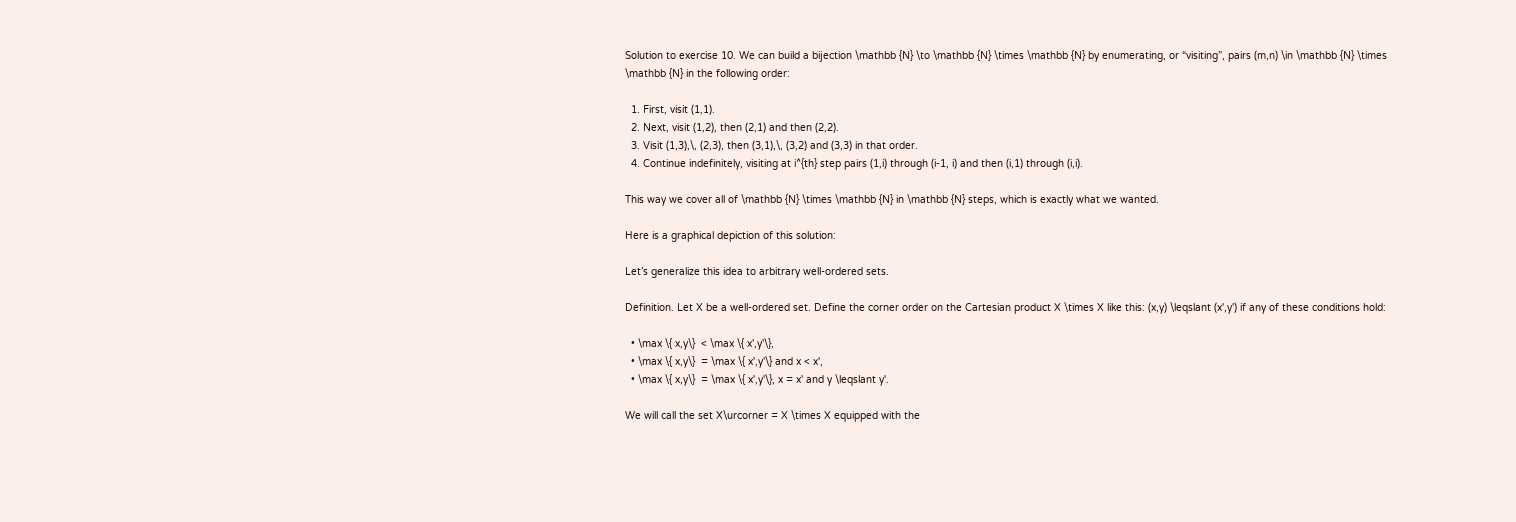Solution to exercise 10. We can build a bijection \mathbb {N} \to \mathbb {N} \times \mathbb {N} by enumerating, or “visiting”, pairs (m,n) \in \mathbb {N} \times \mathbb {N} in the following order:

  1. First, visit (1,1).
  2. Next, visit (1,2), then (2,1) and then (2,2).
  3. Visit (1,3),\, (2,3), then (3,1),\, (3,2) and (3,3) in that order.
  4. Continue indefinitely, visiting at i^{th} step pairs (1,i) through (i-1, i) and then (i,1) through (i,i).

This way we cover all of \mathbb {N} \times \mathbb {N} in \mathbb {N} steps, which is exactly what we wanted.

Here is a graphical depiction of this solution:

Let’s generalize this idea to arbitrary well-ordered sets.

Definition. Let X be a well-ordered set. Define the corner order on the Cartesian product X \times X like this: (x,y) \leqslant (x',y') if any of these conditions hold:

  • \max \{ x,y\}  < \max \{ x',y'\},
  • \max \{ x,y\}  = \max \{ x',y'\} and x < x',
  • \max \{ x,y\}  = \max \{ x',y'\}, x = x' and y \leqslant y'.

We will call the set X\urcorner = X \times X equipped with the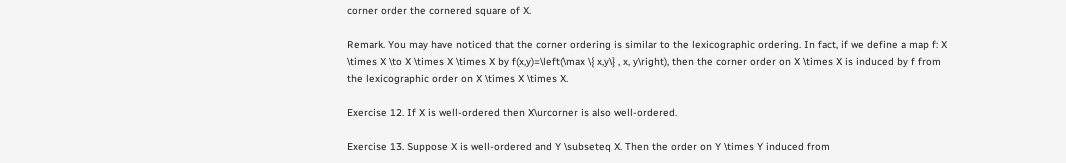corner order the cornered square of X.

Remark. You may have noticed that the corner ordering is similar to the lexicographic ordering. In fact, if we define a map f: X \times X \to X \times X \times X by f(x,y)=\left(\max \{ x,y\} , x, y\right), then the corner order on X \times X is induced by f from the lexicographic order on X \times X \times X.

Exercise 12. If X is well-ordered then X\urcorner is also well-ordered.

Exercise 13. Suppose X is well-ordered and Y \subseteq X. Then the order on Y \times Y induced from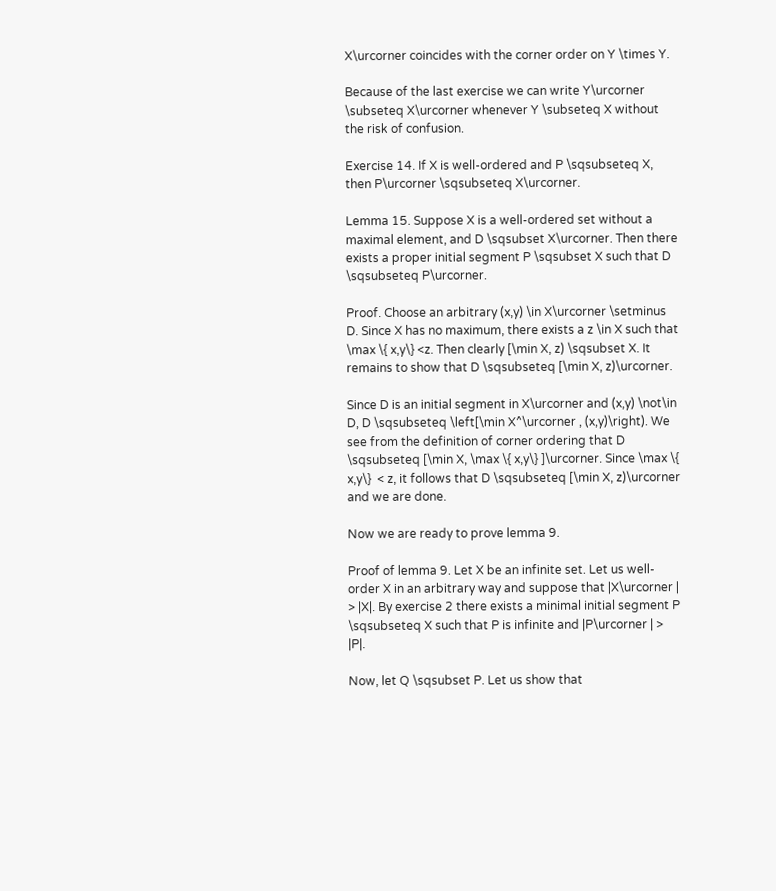X\urcorner coincides with the corner order on Y \times Y.

Because of the last exercise we can write Y\urcorner \subseteq X\urcorner whenever Y \subseteq X without the risk of confusion.

Exercise 14. If X is well-ordered and P \sqsubseteq X, then P\urcorner \sqsubseteq X\urcorner.

Lemma 15. Suppose X is a well-ordered set without a maximal element, and D \sqsubset X\urcorner. Then there exists a proper initial segment P \sqsubset X such that D \sqsubseteq P\urcorner.

Proof. Choose an arbitrary (x,y) \in X\urcorner \setminus D. Since X has no maximum, there exists a z \in X such that \max \{ x,y\} <z. Then clearly [\min X, z) \sqsubset X. It remains to show that D \sqsubseteq [\min X, z)\urcorner.

Since D is an initial segment in X\urcorner and (x,y) \not\in D, D \sqsubseteq \left[\min X^\urcorner , (x,y)\right). We see from the definition of corner ordering that D \sqsubseteq [\min X, \max \{ x,y\} ]\urcorner. Since \max \{ x,y\}  < z, it follows that D \sqsubseteq [\min X, z)\urcorner and we are done.

Now we are ready to prove lemma 9.

Proof of lemma 9. Let X be an infinite set. Let us well-order X in an arbitrary way and suppose that |X\urcorner | > |X|. By exercise 2 there exists a minimal initial segment P \sqsubseteq X such that P is infinite and |P\urcorner | > |P|.

Now, let Q \sqsubset P. Let us show that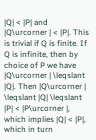|Q| < |P| and |Q\urcorner | < |P|. This is trivial if Q is finite. If Q is infinite, then by choice of P we have |Q\urcorner | \leqslant |Q|. Then |Q\urcorner | \leqslant |Q| \leqslant |P| < |P\urcorner |, which implies |Q| < |P|, which in turn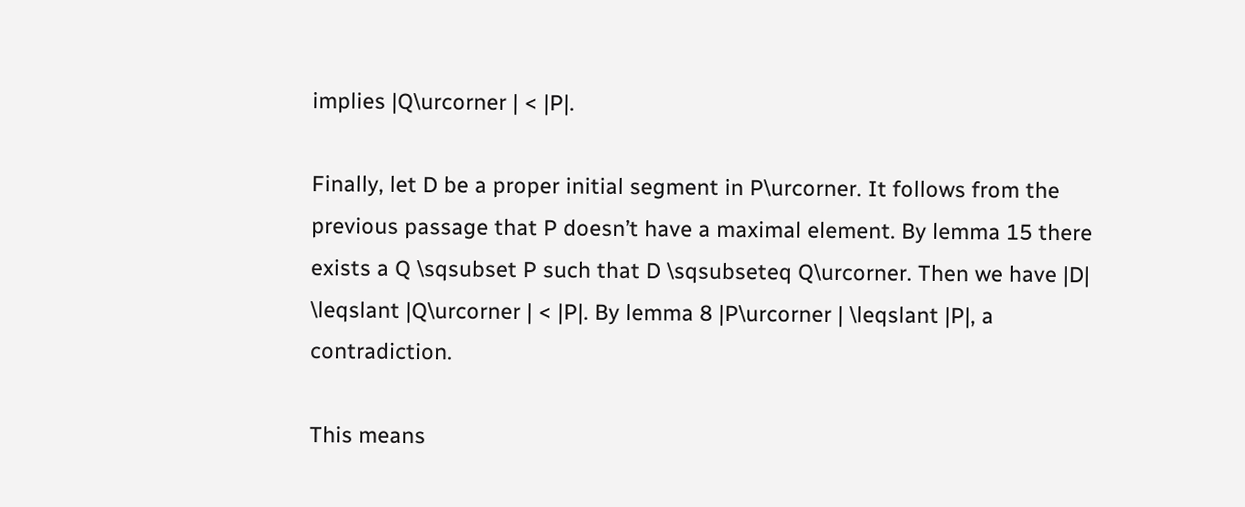implies |Q\urcorner | < |P|.

Finally, let D be a proper initial segment in P\urcorner. It follows from the previous passage that P doesn’t have a maximal element. By lemma 15 there exists a Q \sqsubset P such that D \sqsubseteq Q\urcorner. Then we have |D| \leqslant |Q\urcorner | < |P|. By lemma 8 |P\urcorner | \leqslant |P|, a contradiction.

This means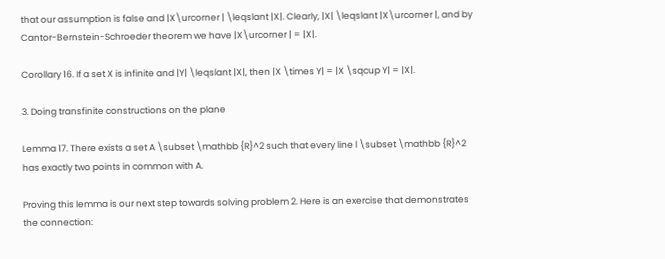that our assumption is false and |X\urcorner | \leqslant |X|. Clearly, |X| \leqslant |X\urcorner |, and by Cantor-Bernstein-Schroeder theorem we have |X\urcorner | = |X|.

Corollary 16. If a set X is infinite and |Y| \leqslant |X|, then |X \times Y| = |X \sqcup Y| = |X|.

3. Doing transfinite constructions on the plane

Lemma 17. There exists a set A \subset \mathbb {R}^2 such that every line l \subset \mathbb {R}^2 has exactly two points in common with A.

Proving this lemma is our next step towards solving problem 2. Here is an exercise that demonstrates the connection: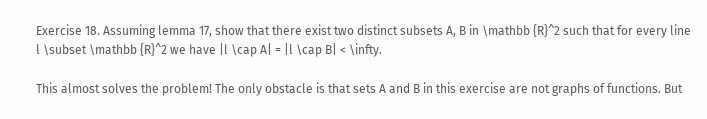Exercise 18. Assuming lemma 17, show that there exist two distinct subsets A, B in \mathbb {R}^2 such that for every line l \subset \mathbb {R}^2 we have |l \cap A| = |l \cap B| < \infty.

This almost solves the problem! The only obstacle is that sets A and B in this exercise are not graphs of functions. But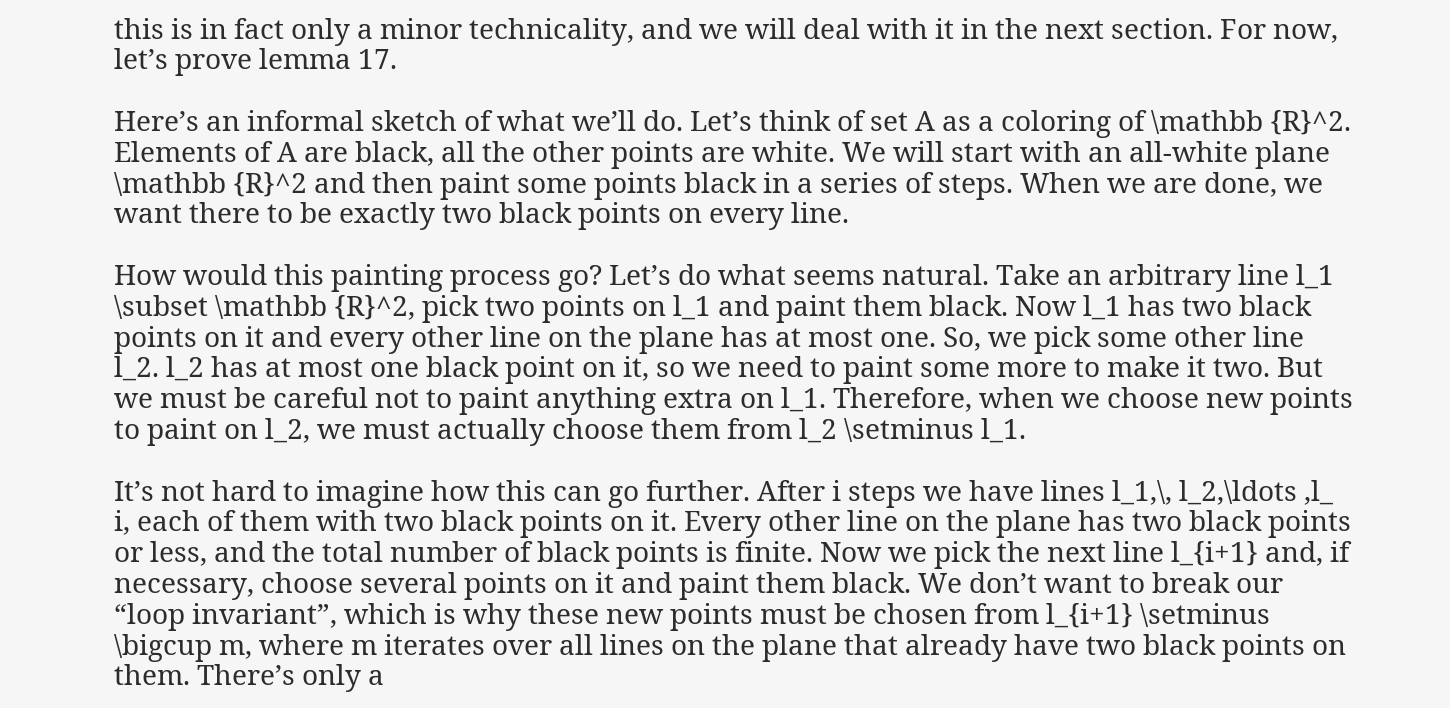this is in fact only a minor technicality, and we will deal with it in the next section. For now, let’s prove lemma 17.

Here’s an informal sketch of what we’ll do. Let’s think of set A as a coloring of \mathbb {R}^2. Elements of A are black, all the other points are white. We will start with an all-white plane \mathbb {R}^2 and then paint some points black in a series of steps. When we are done, we want there to be exactly two black points on every line.

How would this painting process go? Let’s do what seems natural. Take an arbitrary line l_1 \subset \mathbb {R}^2, pick two points on l_1 and paint them black. Now l_1 has two black points on it and every other line on the plane has at most one. So, we pick some other line l_2. l_2 has at most one black point on it, so we need to paint some more to make it two. But we must be careful not to paint anything extra on l_1. Therefore, when we choose new points to paint on l_2, we must actually choose them from l_2 \setminus l_1.

It’s not hard to imagine how this can go further. After i steps we have lines l_1,\, l_2,\ldots ,l_ i, each of them with two black points on it. Every other line on the plane has two black points or less, and the total number of black points is finite. Now we pick the next line l_{i+1} and, if necessary, choose several points on it and paint them black. We don’t want to break our “loop invariant”, which is why these new points must be chosen from l_{i+1} \setminus \bigcup m, where m iterates over all lines on the plane that already have two black points on them. There’s only a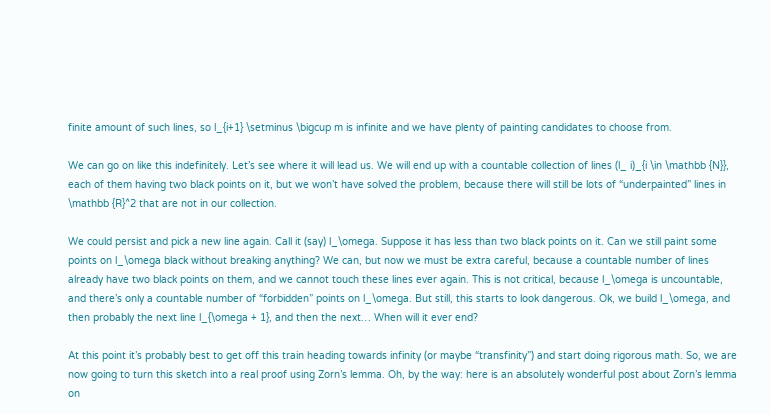finite amount of such lines, so l_{i+1} \setminus \bigcup m is infinite and we have plenty of painting candidates to choose from.

We can go on like this indefinitely. Let’s see where it will lead us. We will end up with a countable collection of lines (l_ i)_{i \in \mathbb {N}}, each of them having two black points on it, but we won’t have solved the problem, because there will still be lots of “underpainted” lines in \mathbb {R}^2 that are not in our collection.

We could persist and pick a new line again. Call it (say) l_\omega. Suppose it has less than two black points on it. Can we still paint some points on l_\omega black without breaking anything? We can, but now we must be extra careful, because a countable number of lines already have two black points on them, and we cannot touch these lines ever again. This is not critical, because l_\omega is uncountable, and there’s only a countable number of “forbidden” points on l_\omega. But still, this starts to look dangerous. Ok, we build l_\omega, and then probably the next line l_{\omega + 1}, and then the next… When will it ever end?

At this point it’s probably best to get off this train heading towards infinity (or maybe “transfinity”) and start doing rigorous math. So, we are now going to turn this sketch into a real proof using Zorn’s lemma. Oh, by the way: here is an absolutely wonderful post about Zorn’s lemma on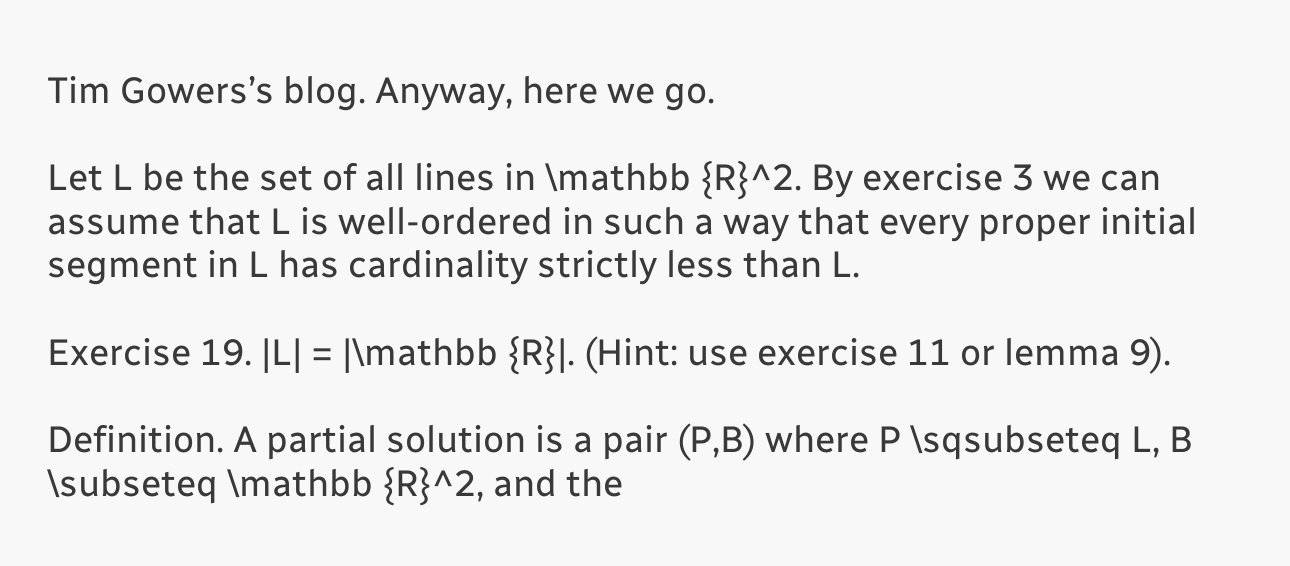Tim Gowers’s blog. Anyway, here we go.

Let L be the set of all lines in \mathbb {R}^2. By exercise 3 we can assume that L is well-ordered in such a way that every proper initial segment in L has cardinality strictly less than L.

Exercise 19. |L| = |\mathbb {R}|. (Hint: use exercise 11 or lemma 9).

Definition. A partial solution is a pair (P,B) where P \sqsubseteq L, B \subseteq \mathbb {R}^2, and the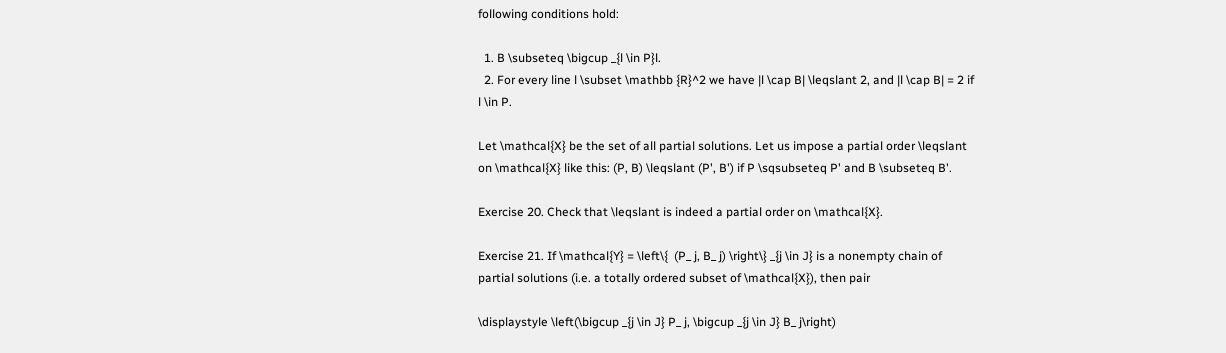following conditions hold:

  1. B \subseteq \bigcup _{l \in P}l.
  2. For every line l \subset \mathbb {R}^2 we have |l \cap B| \leqslant 2, and |l \cap B| = 2 if l \in P.

Let \mathcal{X} be the set of all partial solutions. Let us impose a partial order \leqslant on \mathcal{X} like this: (P, B) \leqslant (P', B') if P \sqsubseteq P' and B \subseteq B'.

Exercise 20. Check that \leqslant is indeed a partial order on \mathcal{X}.

Exercise 21. If \mathcal{Y} = \left\{  (P_ j, B_ j) \right\} _{j \in J} is a nonempty chain of partial solutions (i.e. a totally ordered subset of \mathcal{X}), then pair

\displaystyle \left(\bigcup _{j \in J} P_ j, \bigcup _{j \in J} B_ j\right)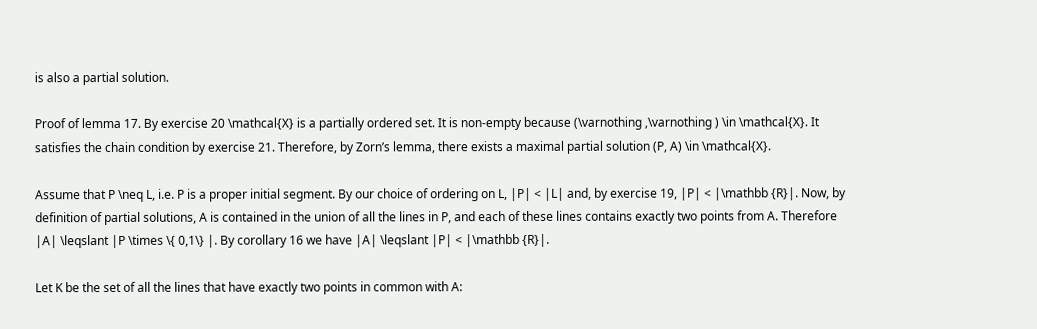is also a partial solution.

Proof of lemma 17. By exercise 20 \mathcal{X} is a partially ordered set. It is non-empty because (\varnothing ,\varnothing ) \in \mathcal{X}. It satisfies the chain condition by exercise 21. Therefore, by Zorn’s lemma, there exists a maximal partial solution (P, A) \in \mathcal{X}.

Assume that P \neq L, i.e. P is a proper initial segment. By our choice of ordering on L, |P| < |L| and, by exercise 19, |P| < |\mathbb {R}|. Now, by definition of partial solutions, A is contained in the union of all the lines in P, and each of these lines contains exactly two points from A. Therefore |A| \leqslant |P \times \{ 0,1\} |. By corollary 16 we have |A| \leqslant |P| < |\mathbb {R}|.

Let K be the set of all the lines that have exactly two points in common with A: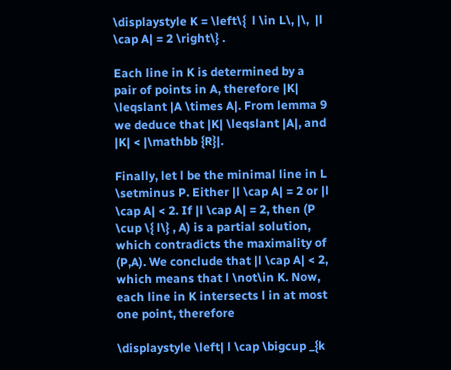\displaystyle K = \left\{  l \in L\, |\,  |l \cap A| = 2 \right\} .

Each line in K is determined by a pair of points in A, therefore |K| \leqslant |A \times A|. From lemma 9 we deduce that |K| \leqslant |A|, and |K| < |\mathbb {R}|.

Finally, let l be the minimal line in L \setminus P. Either |l \cap A| = 2 or |l \cap A| < 2. If |l \cap A| = 2, then (P \cup \{ l\} , A) is a partial solution, which contradicts the maximality of (P,A). We conclude that |l \cap A| < 2, which means that l \not\in K. Now, each line in K intersects l in at most one point, therefore

\displaystyle \left| l \cap \bigcup _{k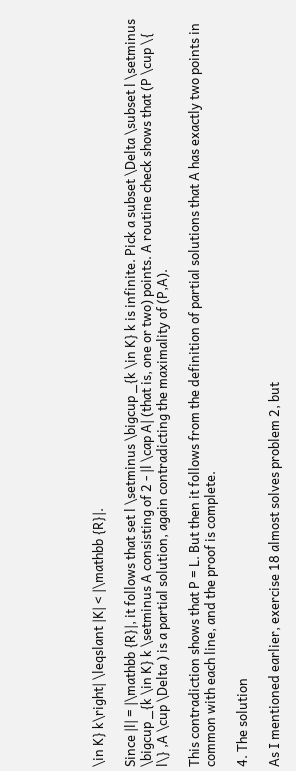\in K} k\right| \leqslant |K| < |\mathbb {R}|.

Since |l| = |\mathbb {R}|, it follows that set l \setminus \bigcup _{k \in K} k is infinite. Pick a subset \Delta \subset l \setminus \bigcup _{k \in K} k \setminus A consisting of 2 - |l \cap A| (that is, one or two) points. A routine check shows that (P \cup \{ l\} ,A \cup \Delta ) is a partial solution, again contradicting the maximality of (P,A).

This contradiction shows that P = L. But then it follows from the definition of partial solutions that A has exactly two points in common with each line, and the proof is complete.

4. The solution

As I mentioned earlier, exercise 18 almost solves problem 2, but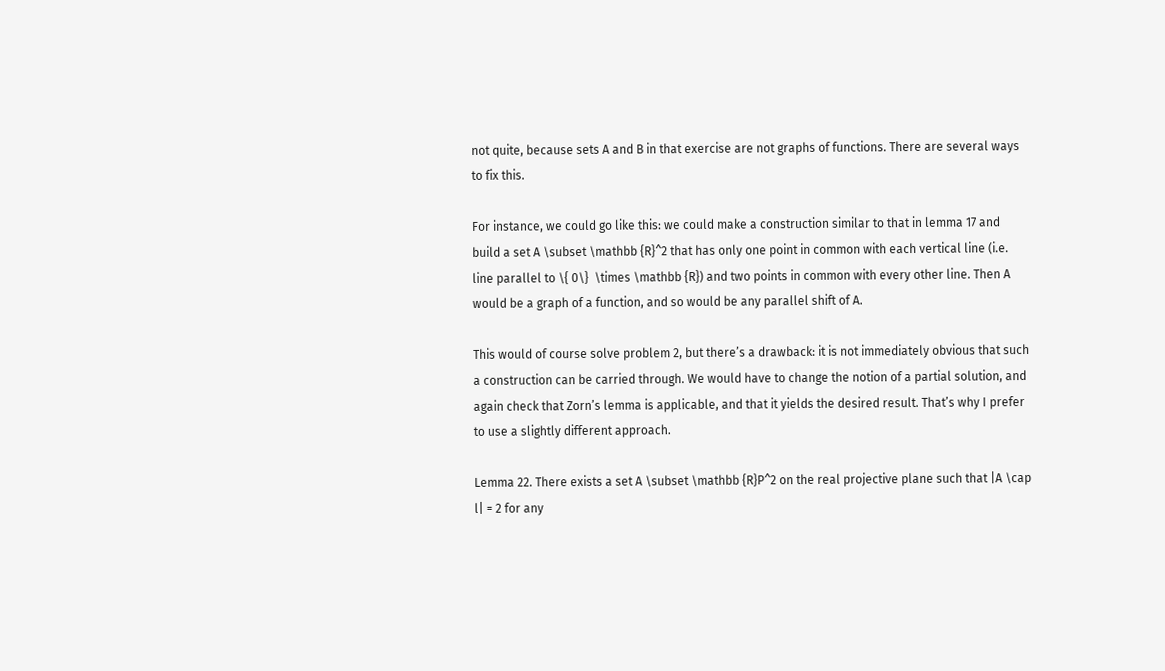not quite, because sets A and B in that exercise are not graphs of functions. There are several ways to fix this.

For instance, we could go like this: we could make a construction similar to that in lemma 17 and build a set A \subset \mathbb {R}^2 that has only one point in common with each vertical line (i.e. line parallel to \{ 0\}  \times \mathbb {R}) and two points in common with every other line. Then A would be a graph of a function, and so would be any parallel shift of A.

This would of course solve problem 2, but there’s a drawback: it is not immediately obvious that such a construction can be carried through. We would have to change the notion of a partial solution, and again check that Zorn’s lemma is applicable, and that it yields the desired result. That’s why I prefer to use a slightly different approach.

Lemma 22. There exists a set A \subset \mathbb {R}P^2 on the real projective plane such that |A \cap l| = 2 for any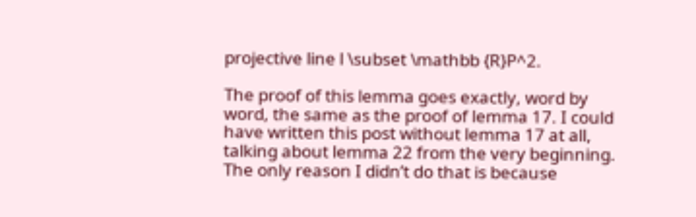projective line l \subset \mathbb {R}P^2.

The proof of this lemma goes exactly, word by word, the same as the proof of lemma 17. I could have written this post without lemma 17 at all, talking about lemma 22 from the very beginning. The only reason I didn’t do that is because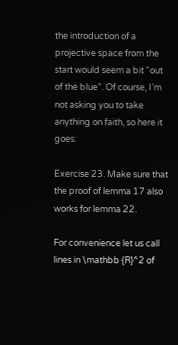the introduction of a projective space from the start would seem a bit “out of the blue”. Of course, I’m not asking you to take anything on faith, so here it goes:

Exercise 23. Make sure that the proof of lemma 17 also works for lemma 22.

For convenience let us call lines in \mathbb {R}^2 of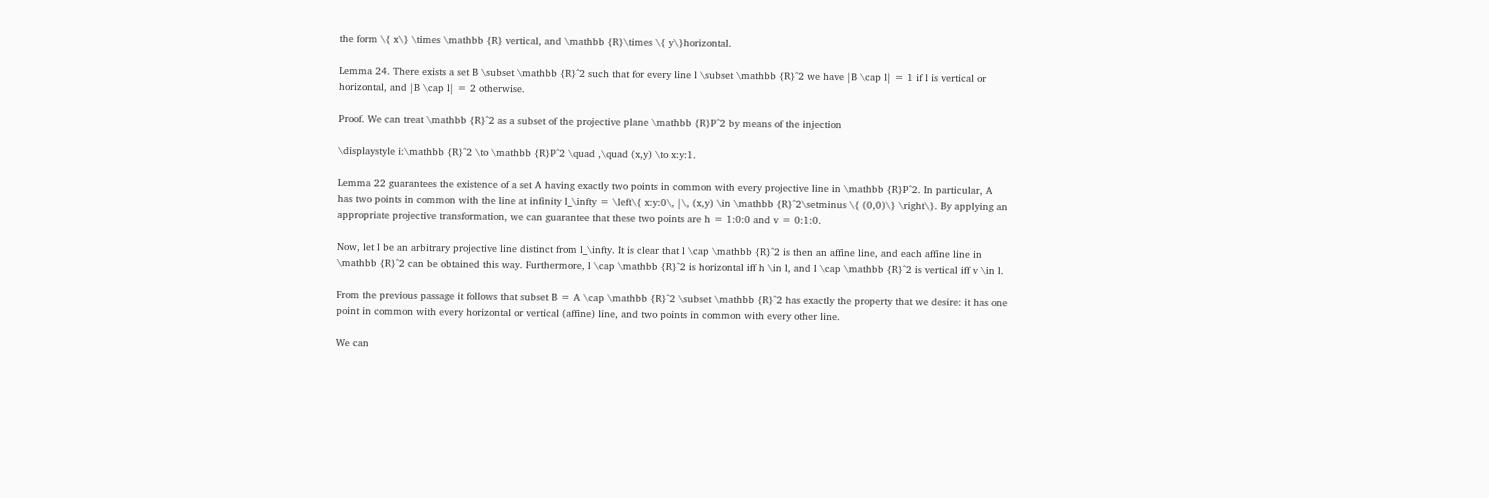the form \{ x\} \times \mathbb {R} vertical, and \mathbb {R}\times \{ y\}horizontal.

Lemma 24. There exists a set B \subset \mathbb {R}^2 such that for every line l \subset \mathbb {R}^2 we have |B \cap l| = 1 if l is vertical or horizontal, and |B \cap l| = 2 otherwise.

Proof. We can treat \mathbb {R}^2 as a subset of the projective plane \mathbb {R}P^2 by means of the injection

\displaystyle i:\mathbb {R}^2 \to \mathbb {R}P^2 \quad ,\quad (x,y) \to x:y:1.

Lemma 22 guarantees the existence of a set A having exactly two points in common with every projective line in \mathbb {R}P^2. In particular, A has two points in common with the line at infinity l_\infty = \left\{ x:y:0\, |\, (x,y) \in \mathbb {R}^2\setminus \{ (0,0)\} \right\}. By applying an appropriate projective transformation, we can guarantee that these two points are h = 1:0:0 and v = 0:1:0.

Now, let l be an arbitrary projective line distinct from l_\infty. It is clear that l \cap \mathbb {R}^2 is then an affine line, and each affine line in \mathbb {R}^2 can be obtained this way. Furthermore, l \cap \mathbb {R}^2 is horizontal iff h \in l, and l \cap \mathbb {R}^2 is vertical iff v \in l.

From the previous passage it follows that subset B = A \cap \mathbb {R}^2 \subset \mathbb {R}^2 has exactly the property that we desire: it has one point in common with every horizontal or vertical (affine) line, and two points in common with every other line.

We can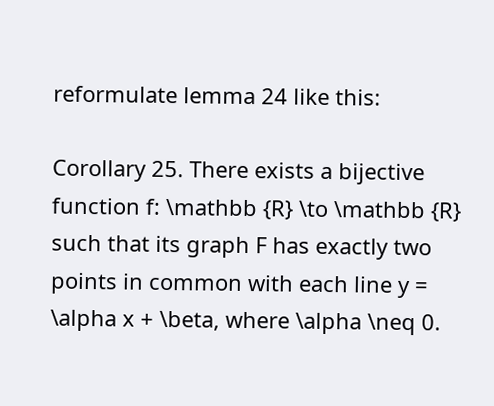reformulate lemma 24 like this:

Corollary 25. There exists a bijective function f: \mathbb {R} \to \mathbb {R} such that its graph F has exactly two points in common with each line y = \alpha x + \beta, where \alpha \neq 0.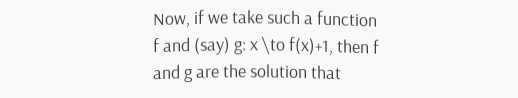Now, if we take such a function f and (say) g: x \to f(x)+1, then f and g are the solution that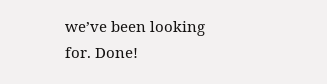we’ve been looking for. Done!